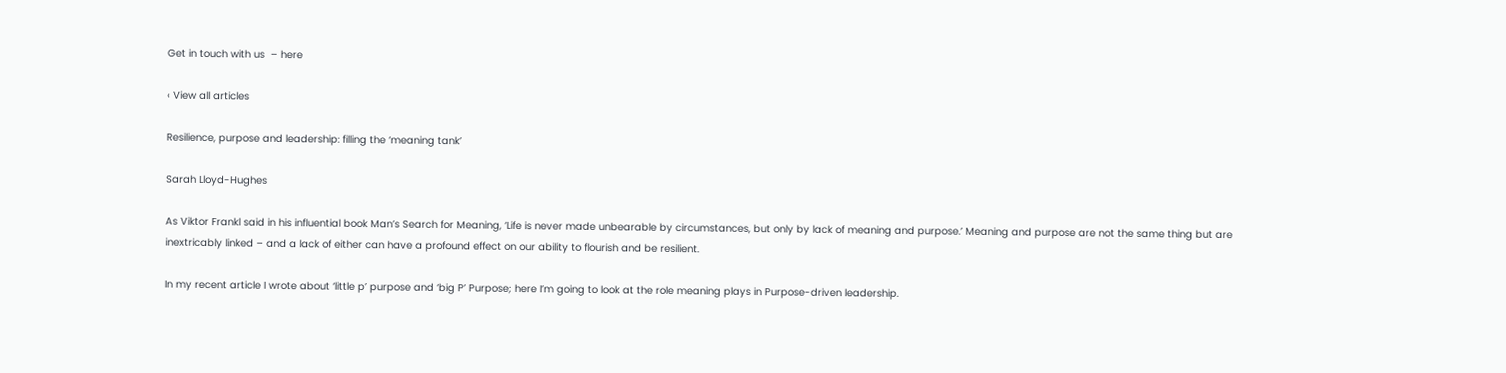Get in touch with us  – here

‹ View all articles

Resilience, purpose and leadership: filling the ‘meaning tank’

Sarah Lloyd-Hughes

As Viktor Frankl said in his influential book Man’s Search for Meaning, ‘Life is never made unbearable by circumstances, but only by lack of meaning and purpose.’ Meaning and purpose are not the same thing but are inextricably linked – and a lack of either can have a profound effect on our ability to flourish and be resilient.

In my recent article I wrote about ‘little p’ purpose and ‘big P’ Purpose; here I’m going to look at the role meaning plays in Purpose-driven leadership.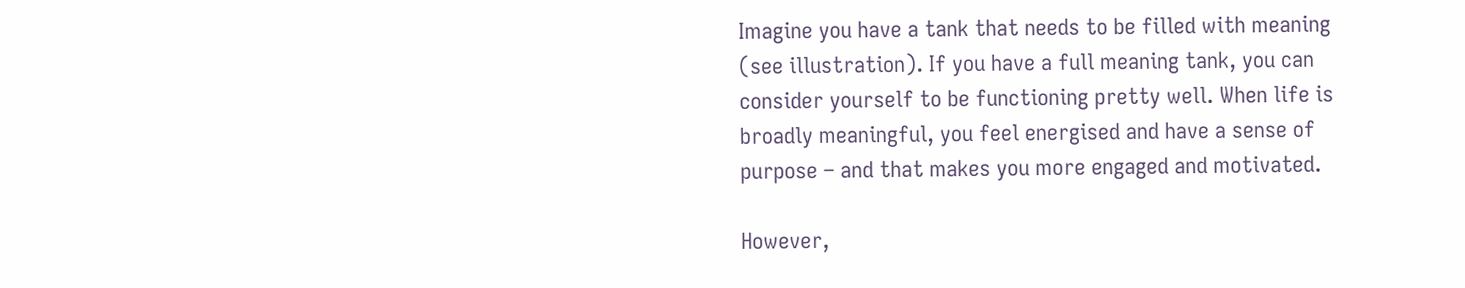Imagine you have a tank that needs to be filled with meaning (see illustration). If you have a full meaning tank, you can consider yourself to be functioning pretty well. When life is broadly meaningful, you feel energised and have a sense of purpose – and that makes you more engaged and motivated.

However,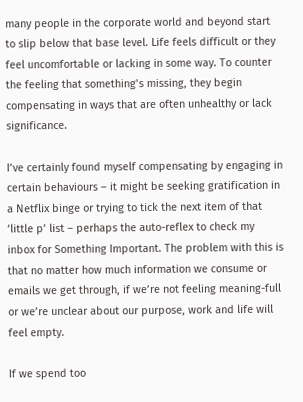many people in the corporate world and beyond start to slip below that base level. Life feels difficult or they feel uncomfortable or lacking in some way. To counter the feeling that something’s missing, they begin compensating in ways that are often unhealthy or lack significance.

I’ve certainly found myself compensating by engaging in certain behaviours – it might be seeking gratification in a Netflix binge or trying to tick the next item of that ‘little p’ list – perhaps the auto-reflex to check my inbox for Something Important. The problem with this is that no matter how much information we consume or emails we get through, if we’re not feeling meaning-full or we’re unclear about our purpose, work and life will feel empty.

If we spend too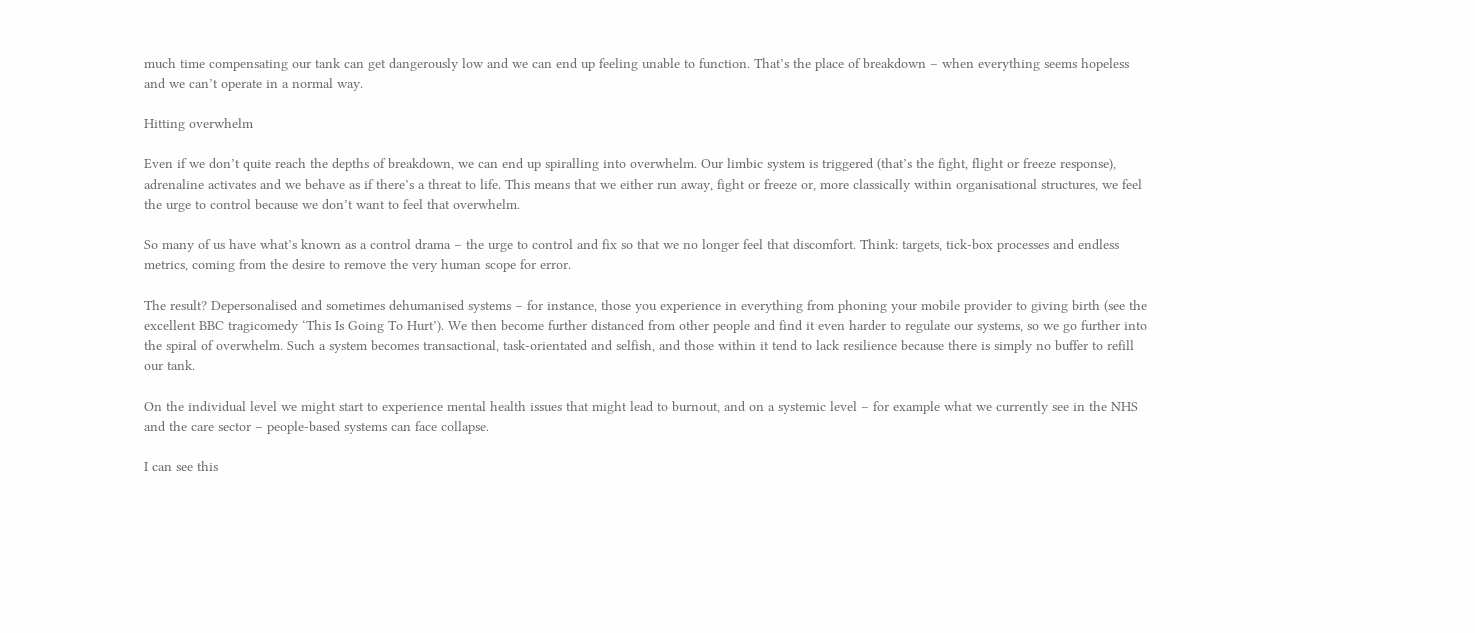much time compensating our tank can get dangerously low and we can end up feeling unable to function. That’s the place of breakdown – when everything seems hopeless and we can’t operate in a normal way.

Hitting overwhelm

Even if we don’t quite reach the depths of breakdown, we can end up spiralling into overwhelm. Our limbic system is triggered (that’s the fight, flight or freeze response), adrenaline activates and we behave as if there’s a threat to life. This means that we either run away, fight or freeze or, more classically within organisational structures, we feel the urge to control because we don’t want to feel that overwhelm.

So many of us have what’s known as a control drama – the urge to control and fix so that we no longer feel that discomfort. Think: targets, tick-box processes and endless metrics, coming from the desire to remove the very human scope for error.

The result? Depersonalised and sometimes dehumanised systems – for instance, those you experience in everything from phoning your mobile provider to giving birth (see the excellent BBC tragicomedy ‘This Is Going To Hurt’). We then become further distanced from other people and find it even harder to regulate our systems, so we go further into the spiral of overwhelm. Such a system becomes transactional, task-orientated and selfish, and those within it tend to lack resilience because there is simply no buffer to refill our tank.

On the individual level we might start to experience mental health issues that might lead to burnout, and on a systemic level – for example what we currently see in the NHS and the care sector – people-based systems can face collapse.

I can see this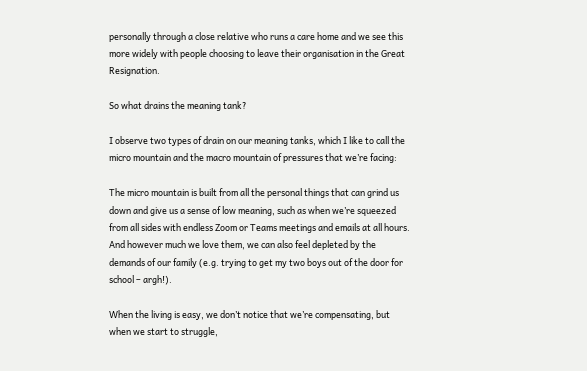personally through a close relative who runs a care home and we see this more widely with people choosing to leave their organisation in the Great Resignation.

So what drains the meaning tank?

I observe two types of drain on our meaning tanks, which I like to call the micro mountain and the macro mountain of pressures that we’re facing:

The micro mountain is built from all the personal things that can grind us down and give us a sense of low meaning, such as when we’re squeezed from all sides with endless Zoom or Teams meetings and emails at all hours. And however much we love them, we can also feel depleted by the demands of our family (e.g. trying to get my two boys out of the door for school – argh!).

When the living is easy, we don’t notice that we’re compensating, but when we start to struggle,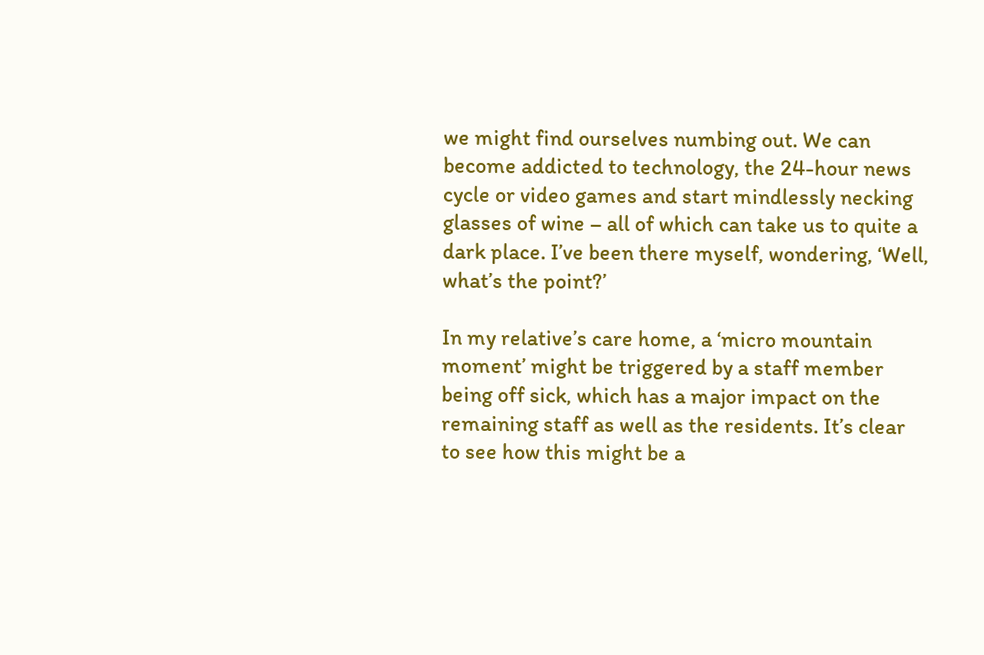we might find ourselves numbing out. We can become addicted to technology, the 24-hour news cycle or video games and start mindlessly necking glasses of wine – all of which can take us to quite a dark place. I’ve been there myself, wondering, ‘Well, what’s the point?’

In my relative’s care home, a ‘micro mountain moment’ might be triggered by a staff member being off sick, which has a major impact on the remaining staff as well as the residents. It’s clear to see how this might be a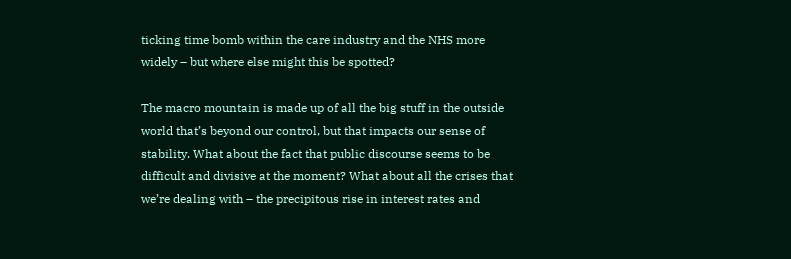ticking time bomb within the care industry and the NHS more widely – but where else might this be spotted?

The macro mountain is made up of all the big stuff in the outside world that’s beyond our control, but that impacts our sense of stability. What about the fact that public discourse seems to be difficult and divisive at the moment? What about all the crises that we’re dealing with – the precipitous rise in interest rates and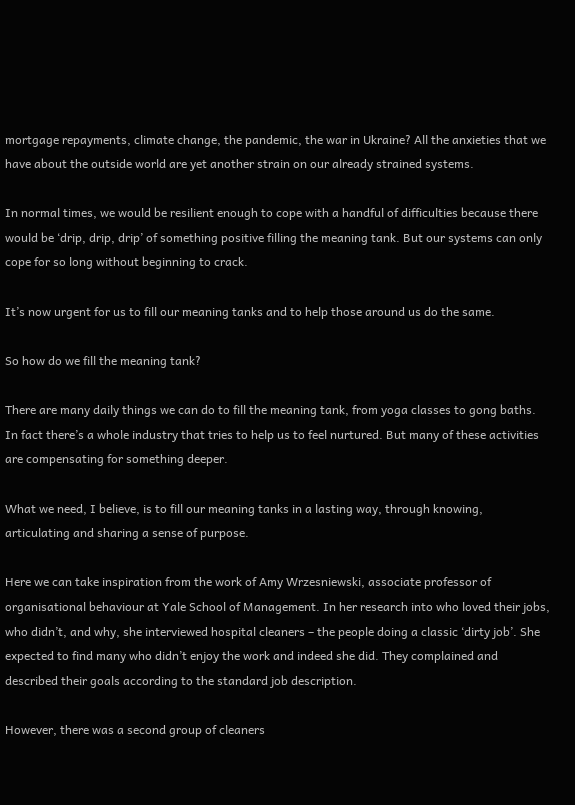mortgage repayments, climate change, the pandemic, the war in Ukraine? All the anxieties that we have about the outside world are yet another strain on our already strained systems.

In normal times, we would be resilient enough to cope with a handful of difficulties because there would be ‘drip, drip, drip’ of something positive filling the meaning tank. But our systems can only cope for so long without beginning to crack.

It’s now urgent for us to fill our meaning tanks and to help those around us do the same.

So how do we fill the meaning tank?

There are many daily things we can do to fill the meaning tank, from yoga classes to gong baths. In fact there’s a whole industry that tries to help us to feel nurtured. But many of these activities are compensating for something deeper.

What we need, I believe, is to fill our meaning tanks in a lasting way, through knowing, articulating and sharing a sense of purpose.

Here we can take inspiration from the work of Amy Wrzesniewski, associate professor of organisational behaviour at Yale School of Management. In her research into who loved their jobs, who didn’t, and why, she interviewed hospital cleaners – the people doing a classic ‘dirty job’. She expected to find many who didn’t enjoy the work and indeed she did. They complained and described their goals according to the standard job description.

However, there was a second group of cleaners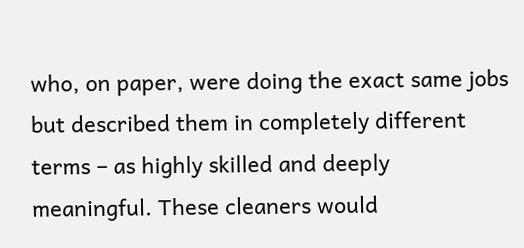who, on paper, were doing the exact same jobs but described them in completely different terms – as highly skilled and deeply meaningful. These cleaners would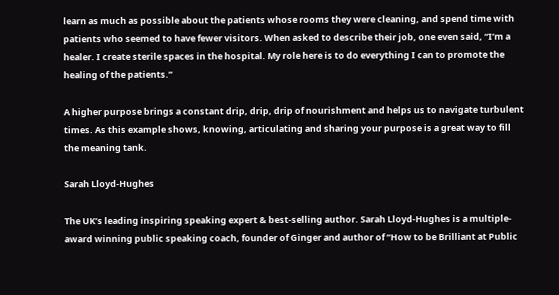learn as much as possible about the patients whose rooms they were cleaning, and spend time with patients who seemed to have fewer visitors. When asked to describe their job, one even said, “I’m a healer. I create sterile spaces in the hospital. My role here is to do everything I can to promote the healing of the patients.”

A higher purpose brings a constant drip, drip, drip of nourishment and helps us to navigate turbulent times. As this example shows, knowing, articulating and sharing your purpose is a great way to fill the meaning tank.

Sarah Lloyd-Hughes

The UK’s leading inspiring speaking expert & best-selling author. Sarah Lloyd-Hughes is a multiple-award winning public speaking coach, founder of Ginger and author of “How to be Brilliant at Public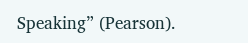Speaking” (Pearson).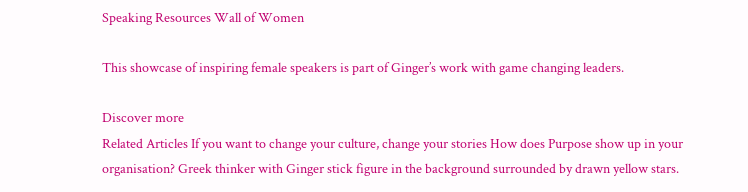Speaking Resources Wall of Women

This showcase of inspiring female speakers is part of Ginger’s work with game changing leaders.

Discover more
Related Articles If you want to change your culture, change your stories How does Purpose show up in your organisation? Greek thinker with Ginger stick figure in the background surrounded by drawn yellow stars.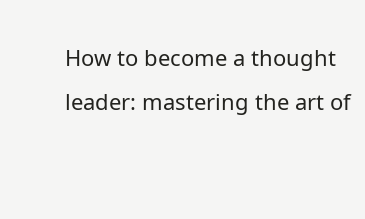How to become a thought leader: mastering the art of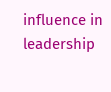influence in leadership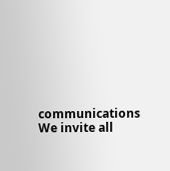communications
We invite all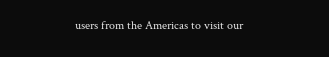users from the Americas to visit our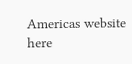Americas website here